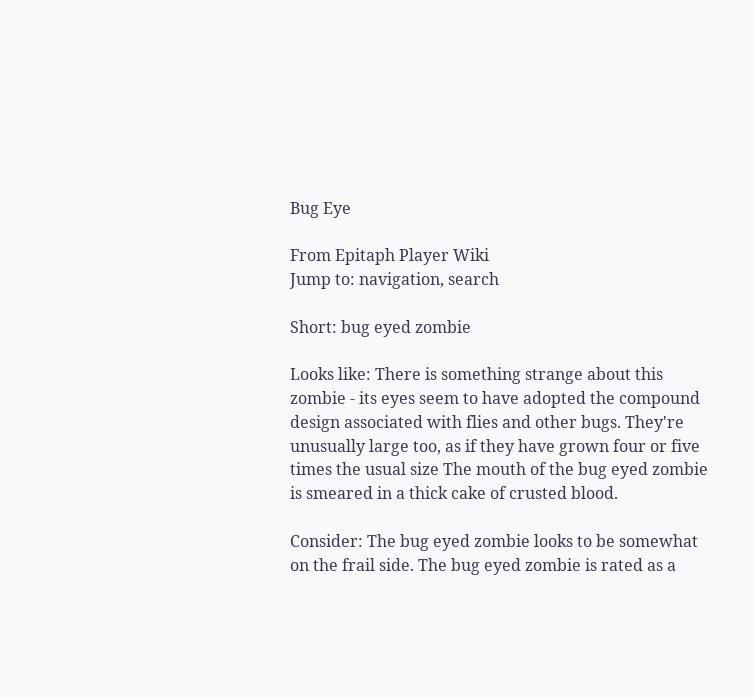Bug Eye

From Epitaph Player Wiki
Jump to: navigation, search

Short: bug eyed zombie

Looks like: There is something strange about this zombie - its eyes seem to have adopted the compound design associated with flies and other bugs. They're unusually large too, as if they have grown four or five times the usual size The mouth of the bug eyed zombie is smeared in a thick cake of crusted blood.

Consider: The bug eyed zombie looks to be somewhat on the frail side. The bug eyed zombie is rated as a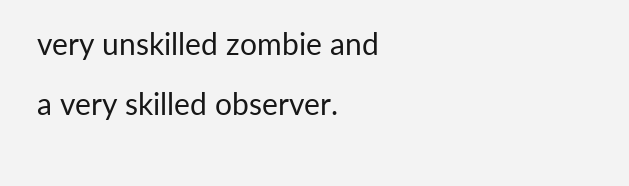very unskilled zombie and a very skilled observer.